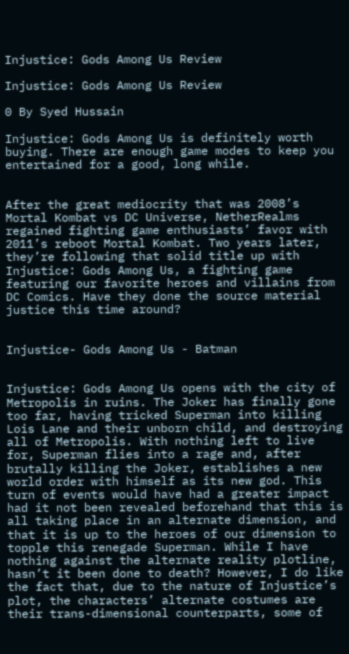Injustice: Gods Among Us Review

Injustice: Gods Among Us Review

0 By Syed Hussain

Injustice: Gods Among Us is definitely worth buying. There are enough game modes to keep you entertained for a good, long while.


After the great mediocrity that was 2008’s Mortal Kombat vs DC Universe, NetherRealms regained fighting game enthusiasts’ favor with 2011’s reboot Mortal Kombat. Two years later, they’re following that solid title up with Injustice: Gods Among Us, a fighting game featuring our favorite heroes and villains from DC Comics. Have they done the source material justice this time around?


Injustice- Gods Among Us - Batman


Injustice: Gods Among Us opens with the city of Metropolis in ruins. The Joker has finally gone too far, having tricked Superman into killing Lois Lane and their unborn child, and destroying all of Metropolis. With nothing left to live for, Superman flies into a rage and, after brutally killing the Joker, establishes a new world order with himself as its new god. This turn of events would have had a greater impact had it not been revealed beforehand that this is all taking place in an alternate dimension, and that it is up to the heroes of our dimension to topple this renegade Superman. While I have nothing against the alternate reality plotline, hasn’t it been done to death? However, I do like the fact that, due to the nature of Injustice’s plot, the characters’ alternate costumes are their trans-dimensional counterparts, some of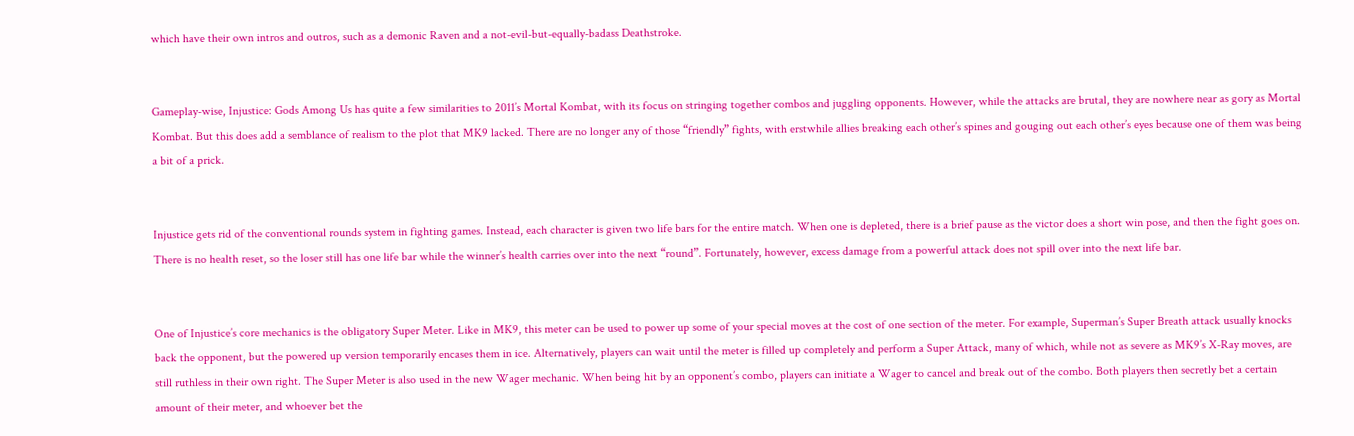which have their own intros and outros, such as a demonic Raven and a not-evil-but-equally-badass Deathstroke.


Gameplay-wise, Injustice: Gods Among Us has quite a few similarities to 2011’s Mortal Kombat, with its focus on stringing together combos and juggling opponents. However, while the attacks are brutal, they are nowhere near as gory as Mortal Kombat. But this does add a semblance of realism to the plot that MK9 lacked. There are no longer any of those “friendly” fights, with erstwhile allies breaking each other’s spines and gouging out each other’s eyes because one of them was being a bit of a prick.


Injustice gets rid of the conventional rounds system in fighting games. Instead, each character is given two life bars for the entire match. When one is depleted, there is a brief pause as the victor does a short win pose, and then the fight goes on. There is no health reset, so the loser still has one life bar while the winner’s health carries over into the next “round”. Fortunately, however, excess damage from a powerful attack does not spill over into the next life bar.


One of Injustice’s core mechanics is the obligatory Super Meter. Like in MK9, this meter can be used to power up some of your special moves at the cost of one section of the meter. For example, Superman’s Super Breath attack usually knocks back the opponent, but the powered up version temporarily encases them in ice. Alternatively, players can wait until the meter is filled up completely and perform a Super Attack, many of which, while not as severe as MK9’s X-Ray moves, are still ruthless in their own right. The Super Meter is also used in the new Wager mechanic. When being hit by an opponent’s combo, players can initiate a Wager to cancel and break out of the combo. Both players then secretly bet a certain amount of their meter, and whoever bet the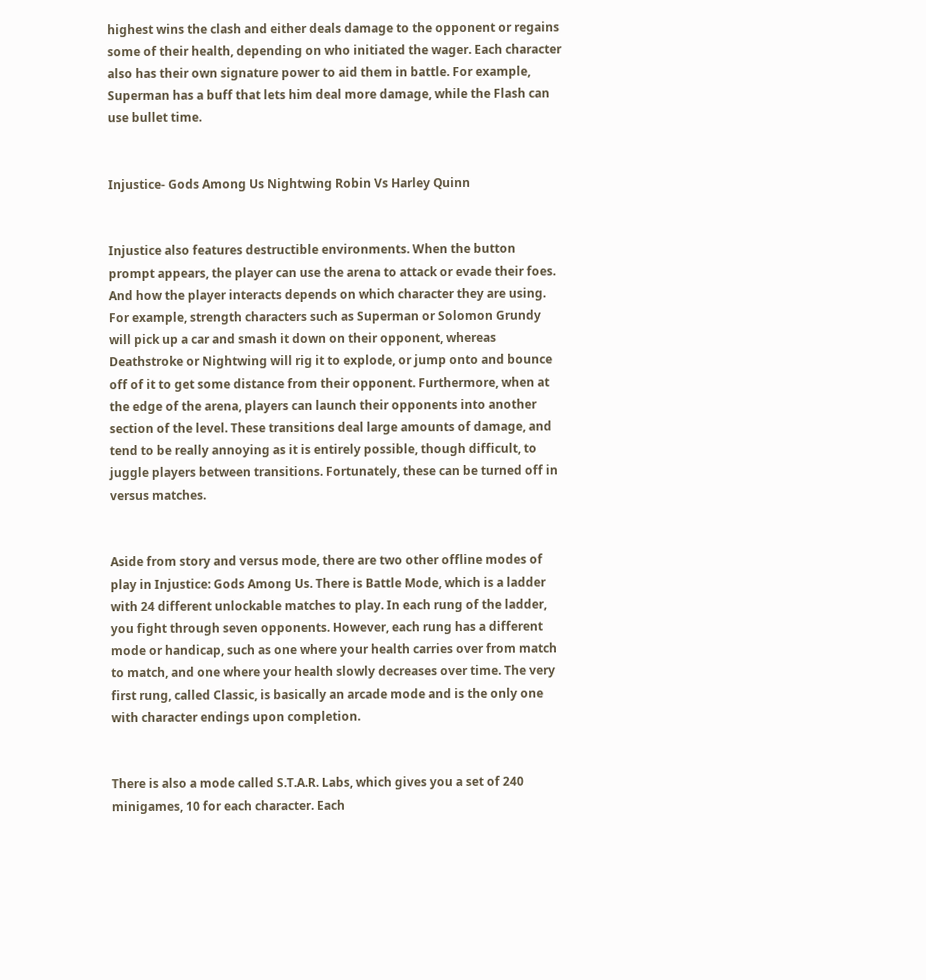highest wins the clash and either deals damage to the opponent or regains some of their health, depending on who initiated the wager. Each character also has their own signature power to aid them in battle. For example, Superman has a buff that lets him deal more damage, while the Flash can use bullet time.


Injustice- Gods Among Us Nightwing Robin Vs Harley Quinn


Injustice also features destructible environments. When the button prompt appears, the player can use the arena to attack or evade their foes. And how the player interacts depends on which character they are using. For example, strength characters such as Superman or Solomon Grundy will pick up a car and smash it down on their opponent, whereas Deathstroke or Nightwing will rig it to explode, or jump onto and bounce off of it to get some distance from their opponent. Furthermore, when at the edge of the arena, players can launch their opponents into another section of the level. These transitions deal large amounts of damage, and tend to be really annoying as it is entirely possible, though difficult, to juggle players between transitions. Fortunately, these can be turned off in versus matches.


Aside from story and versus mode, there are two other offline modes of play in Injustice: Gods Among Us. There is Battle Mode, which is a ladder with 24 different unlockable matches to play. In each rung of the ladder, you fight through seven opponents. However, each rung has a different mode or handicap, such as one where your health carries over from match to match, and one where your health slowly decreases over time. The very first rung, called Classic, is basically an arcade mode and is the only one with character endings upon completion.


There is also a mode called S.T.A.R. Labs, which gives you a set of 240 minigames, 10 for each character. Each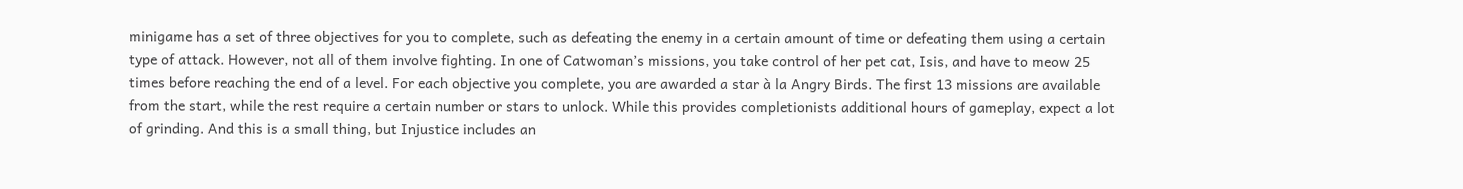minigame has a set of three objectives for you to complete, such as defeating the enemy in a certain amount of time or defeating them using a certain type of attack. However, not all of them involve fighting. In one of Catwoman’s missions, you take control of her pet cat, Isis, and have to meow 25 times before reaching the end of a level. For each objective you complete, you are awarded a star à la Angry Birds. The first 13 missions are available from the start, while the rest require a certain number or stars to unlock. While this provides completionists additional hours of gameplay, expect a lot of grinding. And this is a small thing, but Injustice includes an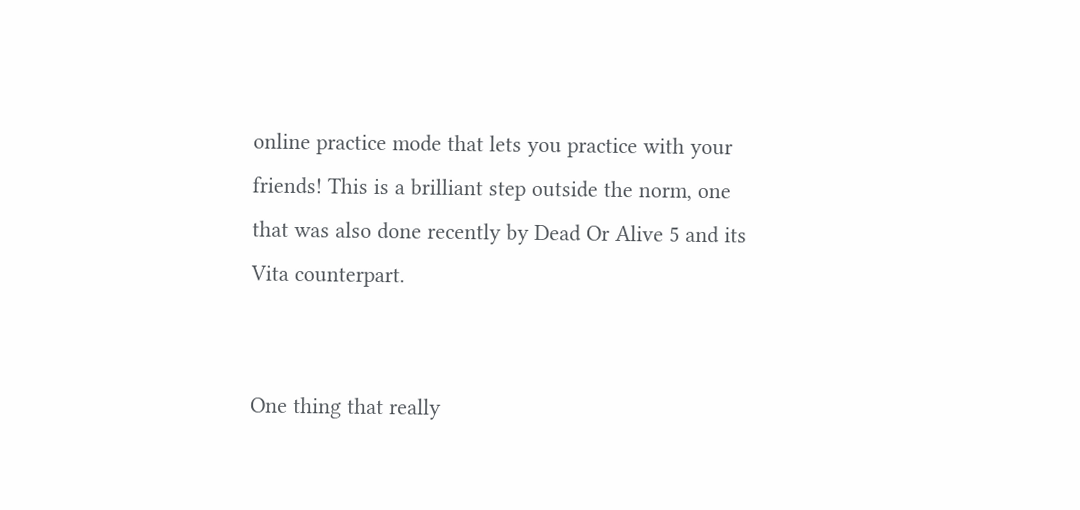online practice mode that lets you practice with your friends! This is a brilliant step outside the norm, one that was also done recently by Dead Or Alive 5 and its Vita counterpart.


One thing that really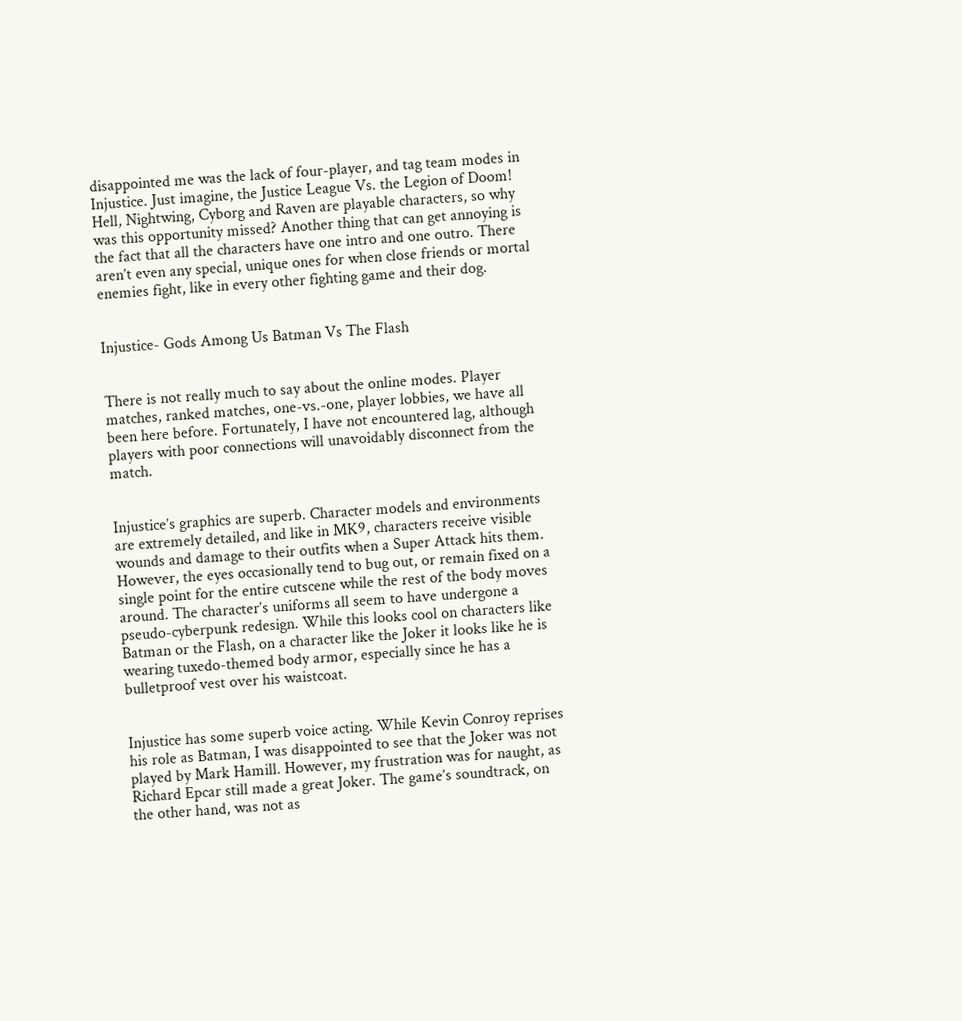disappointed me was the lack of four-player, and tag team modes in Injustice. Just imagine, the Justice League Vs. the Legion of Doom! Hell, Nightwing, Cyborg and Raven are playable characters, so why was this opportunity missed? Another thing that can get annoying is the fact that all the characters have one intro and one outro. There aren’t even any special, unique ones for when close friends or mortal enemies fight, like in every other fighting game and their dog.


Injustice- Gods Among Us Batman Vs The Flash


There is not really much to say about the online modes. Player matches, ranked matches, one-vs.-one, player lobbies, we have all been here before. Fortunately, I have not encountered lag, although players with poor connections will unavoidably disconnect from the match.


Injustice’s graphics are superb. Character models and environments are extremely detailed, and like in MK9, characters receive visible wounds and damage to their outfits when a Super Attack hits them. However, the eyes occasionally tend to bug out, or remain fixed on a single point for the entire cutscene while the rest of the body moves around. The character’s uniforms all seem to have undergone a pseudo-cyberpunk redesign. While this looks cool on characters like Batman or the Flash, on a character like the Joker it looks like he is wearing tuxedo-themed body armor, especially since he has a bulletproof vest over his waistcoat.


Injustice has some superb voice acting. While Kevin Conroy reprises his role as Batman, I was disappointed to see that the Joker was not played by Mark Hamill. However, my frustration was for naught, as Richard Epcar still made a great Joker. The game’s soundtrack, on the other hand, was not as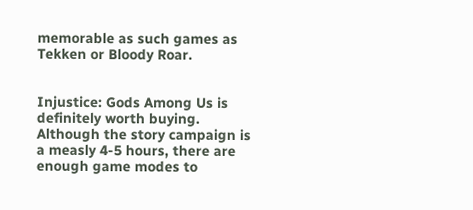memorable as such games as Tekken or Bloody Roar.


Injustice: Gods Among Us is definitely worth buying. Although the story campaign is a measly 4-5 hours, there are enough game modes to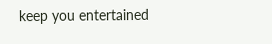keep you entertained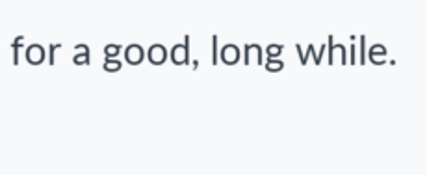for a good, long while.